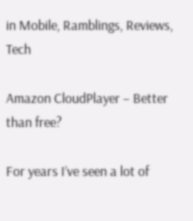in Mobile, Ramblings, Reviews, Tech

Amazon CloudPlayer – Better than free?

For years I’ve seen a lot of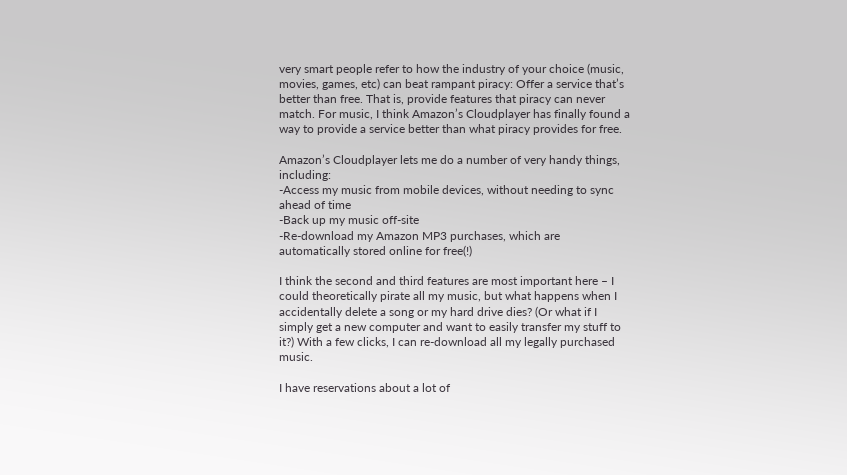very smart people refer to how the industry of your choice (music, movies, games, etc) can beat rampant piracy: Offer a service that’s better than free. That is, provide features that piracy can never match. For music, I think Amazon’s Cloudplayer has finally found a way to provide a service better than what piracy provides for free.

Amazon’s Cloudplayer lets me do a number of very handy things, including:
-Access my music from mobile devices, without needing to sync ahead of time
-Back up my music off-site
-Re-download my Amazon MP3 purchases, which are automatically stored online for free(!)

I think the second and third features are most important here – I could theoretically pirate all my music, but what happens when I accidentally delete a song or my hard drive dies? (Or what if I simply get a new computer and want to easily transfer my stuff to it?) With a few clicks, I can re-download all my legally purchased music.

I have reservations about a lot of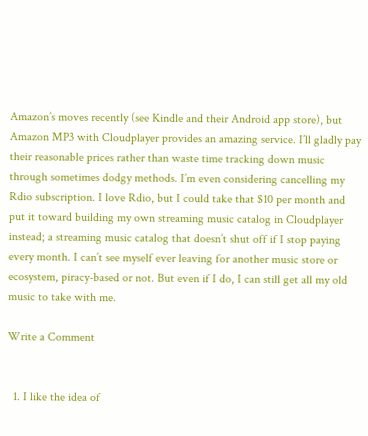Amazon’s moves recently (see Kindle and their Android app store), but Amazon MP3 with Cloudplayer provides an amazing service. I’ll gladly pay their reasonable prices rather than waste time tracking down music through sometimes dodgy methods. I’m even considering cancelling my Rdio subscription. I love Rdio, but I could take that $10 per month and put it toward building my own streaming music catalog in Cloudplayer instead; a streaming music catalog that doesn’t shut off if I stop paying every month. I can’t see myself ever leaving for another music store or ecosystem, piracy-based or not. But even if I do, I can still get all my old music to take with me.

Write a Comment


  1. I like the idea of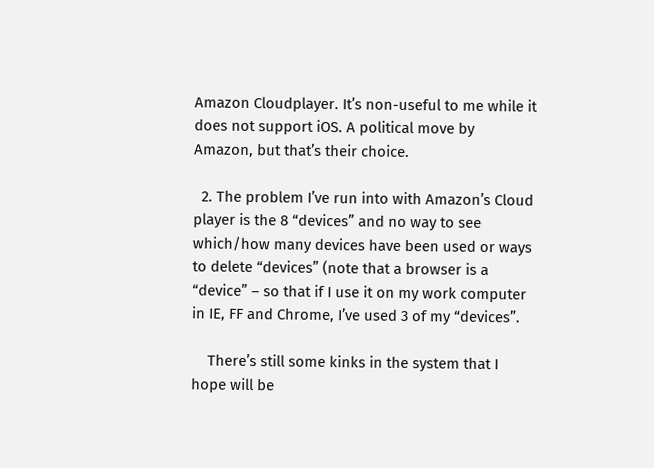Amazon Cloudplayer. It’s non-useful to me while it does not support iOS. A political move by Amazon, but that’s their choice.

  2. The problem I’ve run into with Amazon’s Cloud player is the 8 “devices” and no way to see which/how many devices have been used or ways to delete “devices” (note that a browser is a “device” – so that if I use it on my work computer in IE, FF and Chrome, I’ve used 3 of my “devices”.

    There’s still some kinks in the system that I hope will be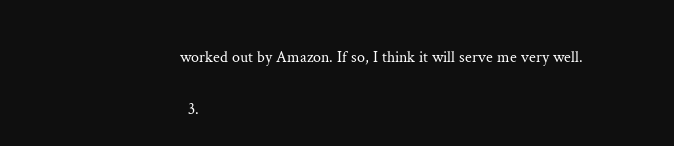worked out by Amazon. If so, I think it will serve me very well.

  3.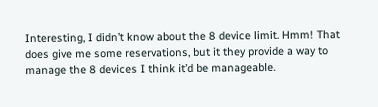Interesting, I didn’t know about the 8 device limit. Hmm! That does give me some reservations, but it they provide a way to manage the 8 devices I think it’d be manageable.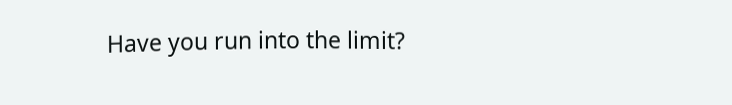Have you run into the limit?